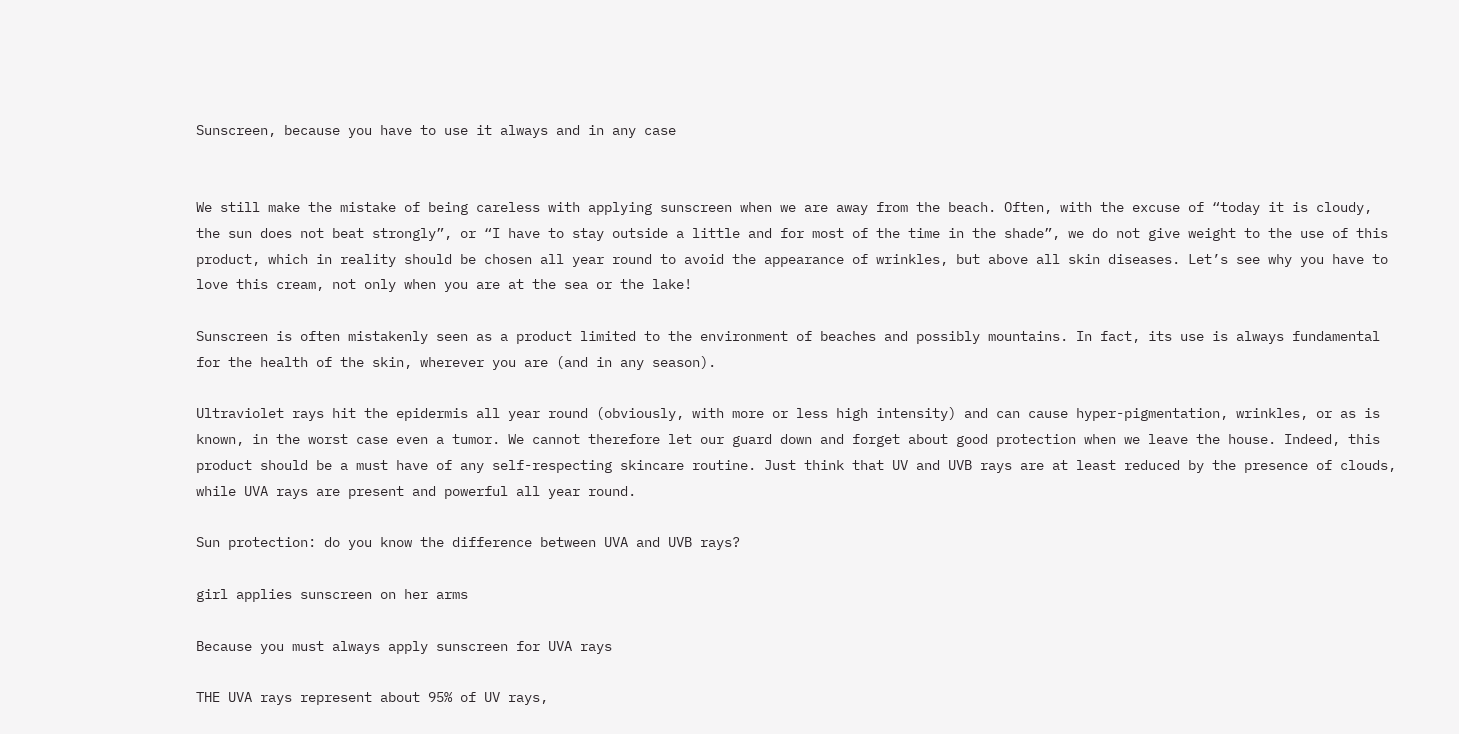Sunscreen, because you have to use it always and in any case


We still make the mistake of being careless with applying sunscreen when we are away from the beach. Often, with the excuse of “today it is cloudy, the sun does not beat strongly”, or “I have to stay outside a little and for most of the time in the shade”, we do not give weight to the use of this product, which in reality should be chosen all year round to avoid the appearance of wrinkles, but above all skin diseases. Let’s see why you have to love this cream, not only when you are at the sea or the lake!

Sunscreen is often mistakenly seen as a product limited to the environment of beaches and possibly mountains. In fact, its use is always fundamental for the health of the skin, wherever you are (and in any season).

Ultraviolet rays hit the epidermis all year round (obviously, with more or less high intensity) and can cause hyper-pigmentation, wrinkles, or as is known, in the worst case even a tumor. We cannot therefore let our guard down and forget about good protection when we leave the house. Indeed, this product should be a must have of any self-respecting skincare routine. Just think that UV and UVB rays are at least reduced by the presence of clouds, while UVA rays are present and powerful all year round.

Sun protection: do you know the difference between UVA and UVB rays?

girl applies sunscreen on her arms

Because you must always apply sunscreen for UVA rays

THE UVA rays represent about 95% of UV rays,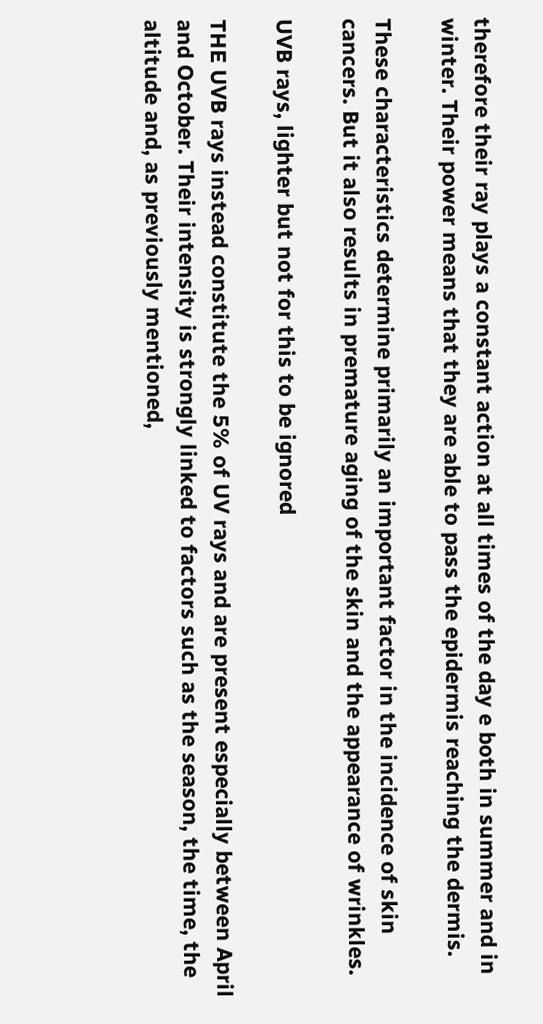therefore their ray plays a constant action at all times of the day e both in summer and in winter. Their power means that they are able to pass the epidermis reaching the dermis.

These characteristics determine primarily an important factor in the incidence of skin cancers. But it also results in premature aging of the skin and the appearance of wrinkles.

UVB rays, lighter but not for this to be ignored

THE UVB rays instead constitute the 5% of UV rays and are present especially between April and October. Their intensity is strongly linked to factors such as the season, the time, the altitude and, as previously mentioned,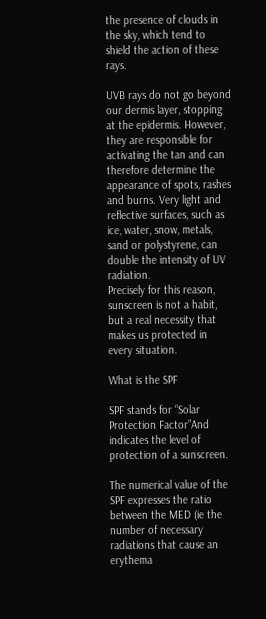the presence of clouds in the sky, which tend to shield the action of these rays.

UVB rays do not go beyond our dermis layer, stopping at the epidermis. However, they are responsible for activating the tan and can therefore determine the appearance of spots, rashes and burns. Very light and reflective surfaces, such as ice, water, snow, metals, sand or polystyrene, can double the intensity of UV radiation.
Precisely for this reason, sunscreen is not a habit, but a real necessity that makes us protected in every situation.

What is the SPF

SPF stands for “Solar Protection Factor”And indicates the level of protection of a sunscreen.

The numerical value of the SPF expresses the ratio between the MED (ie the number of necessary radiations that cause an erythema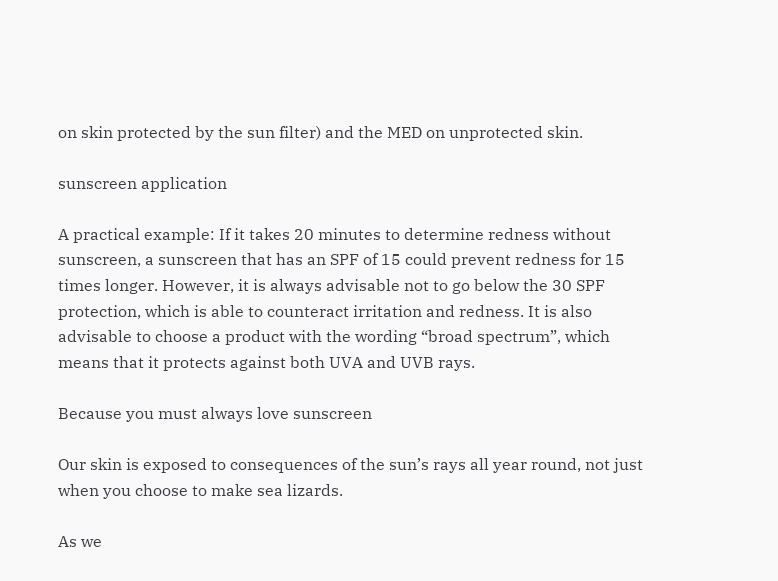on skin protected by the sun filter) and the MED on unprotected skin.

sunscreen application

A practical example: If it takes 20 minutes to determine redness without sunscreen, a sunscreen that has an SPF of 15 could prevent redness for 15 times longer. However, it is always advisable not to go below the 30 SPF protection, which is able to counteract irritation and redness. It is also advisable to choose a product with the wording “broad spectrum”, which means that it protects against both UVA and UVB rays.

Because you must always love sunscreen

Our skin is exposed to consequences of the sun’s rays all year round, not just when you choose to make sea lizards.

As we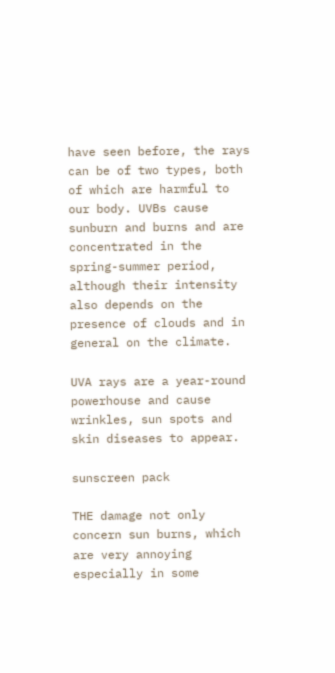have seen before, the rays can be of two types, both of which are harmful to our body. UVBs cause sunburn and burns and are concentrated in the spring-summer period, although their intensity also depends on the presence of clouds and in general on the climate.

UVA rays are a year-round powerhouse and cause wrinkles, sun spots and skin diseases to appear.

sunscreen pack

THE damage not only concern sun burns, which are very annoying especially in some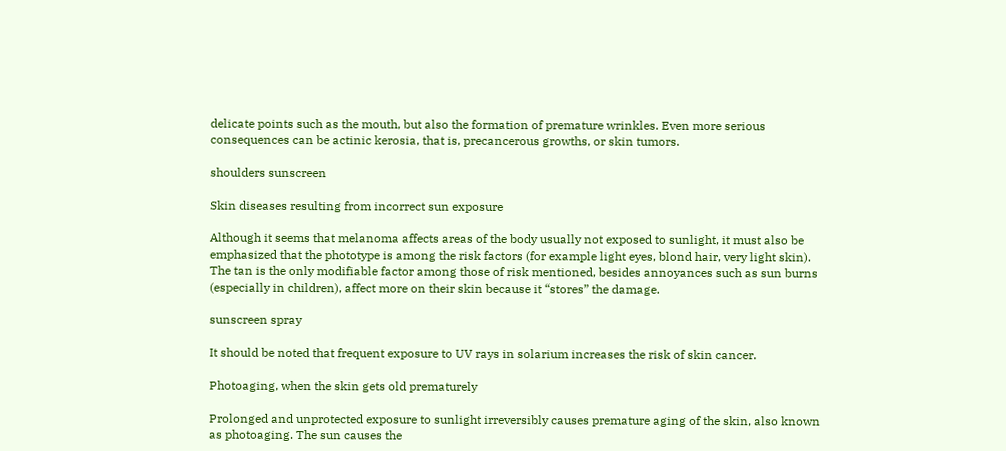delicate points such as the mouth, but also the formation of premature wrinkles. Even more serious consequences can be actinic kerosia, that is, precancerous growths, or skin tumors.

shoulders sunscreen

Skin diseases resulting from incorrect sun exposure

Although it seems that melanoma affects areas of the body usually not exposed to sunlight, it must also be emphasized that the phototype is among the risk factors (for example light eyes, blond hair, very light skin). The tan is the only modifiable factor among those of risk mentioned, besides annoyances such as sun burns (especially in children), affect more on their skin because it “stores” the damage.

sunscreen spray

It should be noted that frequent exposure to UV rays in solarium increases the risk of skin cancer.

Photoaging, when the skin gets old prematurely

Prolonged and unprotected exposure to sunlight irreversibly causes premature aging of the skin, also known as photoaging. The sun causes the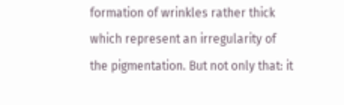formation of wrinkles rather thick which represent an irregularity of the pigmentation. But not only that: it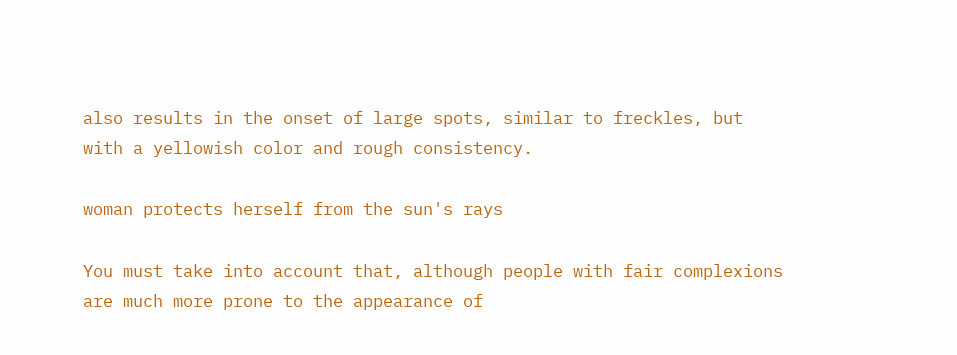also results in the onset of large spots, similar to freckles, but with a yellowish color and rough consistency.

woman protects herself from the sun's rays

You must take into account that, although people with fair complexions are much more prone to the appearance of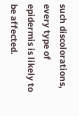such discolorations, every type of epidermis is likely to be affected.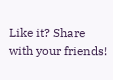Like it? Share with your friends!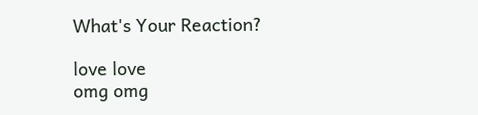What's Your Reaction?

love love
omg omg